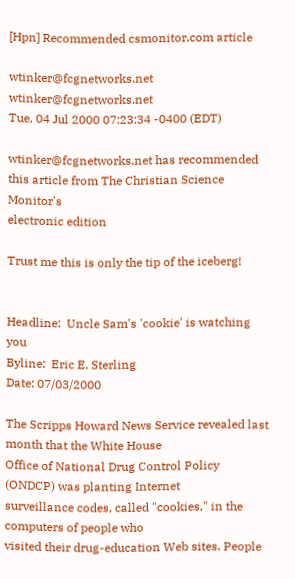[Hpn] Recommended csmonitor.com article

wtinker@fcgnetworks.net wtinker@fcgnetworks.net
Tue, 04 Jul 2000 07:23:34 -0400 (EDT)

wtinker@fcgnetworks.net has recommended this article from The Christian Science Monitor's
electronic edition

Trust me this is only the tip of the iceberg!


Headline:  Uncle Sam's 'cookie' is watching you
Byline:  Eric E. Sterling
Date: 07/03/2000

The Scripps Howard News Service revealed last month that the White House
Office of National Drug Control Policy (ONDCP) was planting Internet
surveillance codes, called "cookies," in the computers of people who
visited their drug-education Web sites. People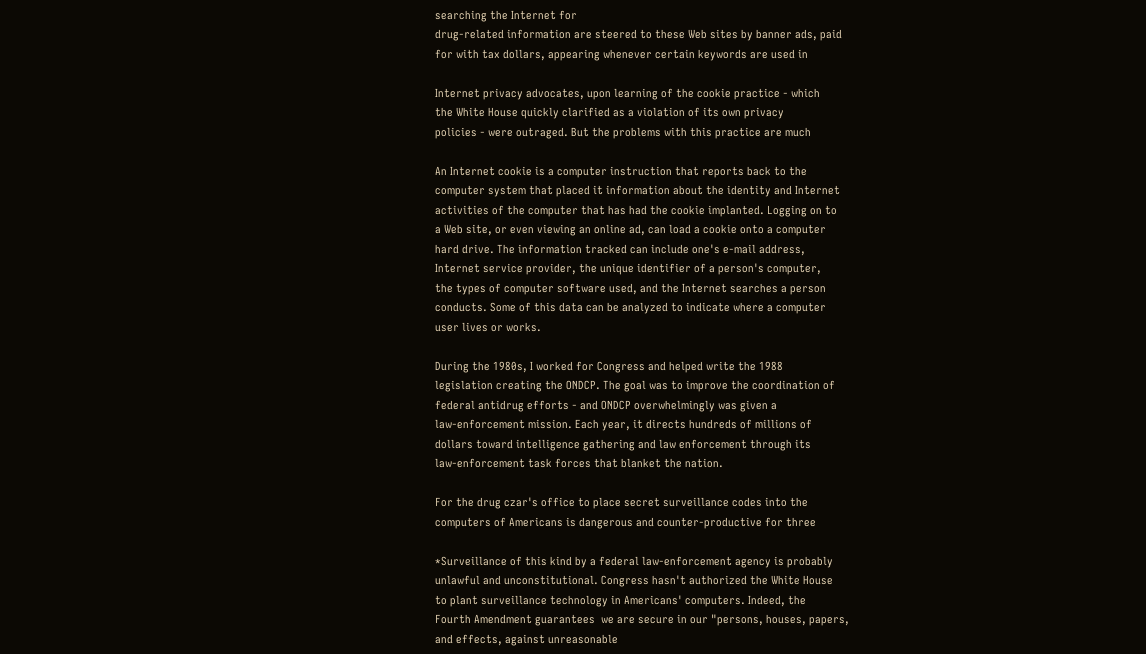searching the Internet for
drug-related information are steered to these Web sites by banner ads, paid
for with tax dollars, appearing whenever certain keywords are used in

Internet privacy advocates, upon learning of the cookie practice - which
the White House quickly clarified as a violation of its own privacy
policies - were outraged. But the problems with this practice are much

An Internet cookie is a computer instruction that reports back to the
computer system that placed it information about the identity and Internet
activities of the computer that has had the cookie implanted. Logging on to
a Web site, or even viewing an online ad, can load a cookie onto a computer
hard drive. The information tracked can include one's e-mail address,
Internet service provider, the unique identifier of a person's computer,
the types of computer software used, and the Internet searches a person
conducts. Some of this data can be analyzed to indicate where a computer
user lives or works.

During the 1980s, I worked for Congress and helped write the 1988
legislation creating the ONDCP. The goal was to improve the coordination of
federal antidrug efforts - and ONDCP overwhelmingly was given a
law-enforcement mission. Each year, it directs hundreds of millions of
dollars toward intelligence gathering and law enforcement through its
law-enforcement task forces that blanket the nation.

For the drug czar's office to place secret surveillance codes into the
computers of Americans is dangerous and counter-productive for three

*Surveillance of this kind by a federal law-enforcement agency is probably
unlawful and unconstitutional. Congress hasn't authorized the White House
to plant surveillance technology in Americans' computers. Indeed, the
Fourth Amendment guarantees  we are secure in our "persons, houses, papers,
and effects, against unreasonable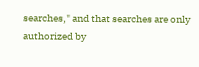searches," and that searches are only
authorized by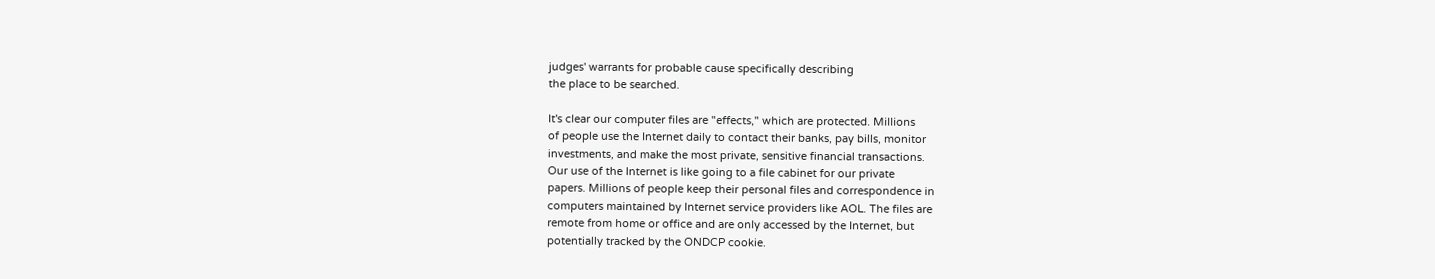judges' warrants for probable cause specifically describing
the place to be searched.

It's clear our computer files are "effects," which are protected. Millions
of people use the Internet daily to contact their banks, pay bills, monitor
investments, and make the most private, sensitive financial transactions.
Our use of the Internet is like going to a file cabinet for our private
papers. Millions of people keep their personal files and correspondence in
computers maintained by Internet service providers like AOL. The files are
remote from home or office and are only accessed by the Internet, but
potentially tracked by the ONDCP cookie.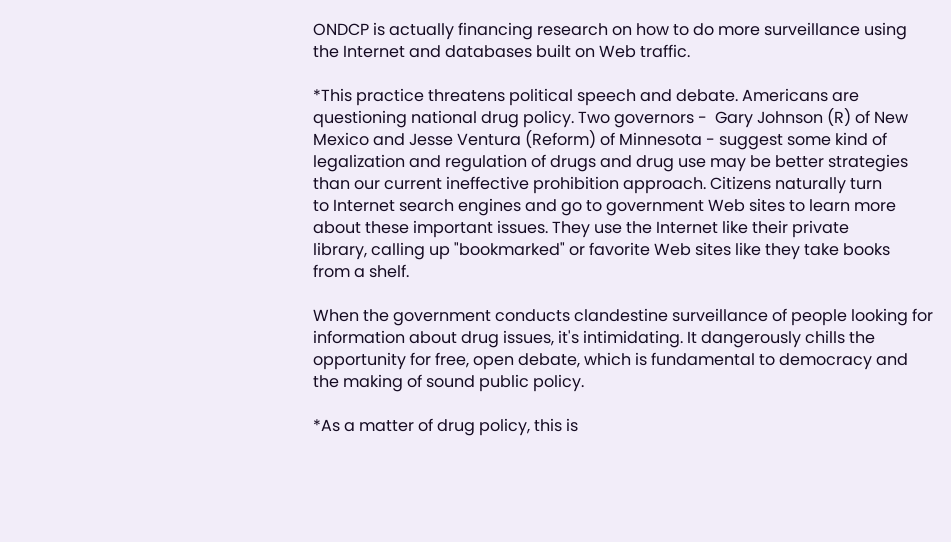ONDCP is actually financing research on how to do more surveillance using
the Internet and databases built on Web traffic.

*This practice threatens political speech and debate. Americans are
questioning national drug policy. Two governors -  Gary Johnson (R) of New
Mexico and Jesse Ventura (Reform) of Minnesota - suggest some kind of
legalization and regulation of drugs and drug use may be better strategies
than our current ineffective prohibition approach. Citizens naturally turn
to Internet search engines and go to government Web sites to learn more
about these important issues. They use the Internet like their private
library, calling up "bookmarked" or favorite Web sites like they take books
from a shelf.

When the government conducts clandestine surveillance of people looking for
information about drug issues, it's intimidating. It dangerously chills the
opportunity for free, open debate, which is fundamental to democracy and
the making of sound public policy.

*As a matter of drug policy, this is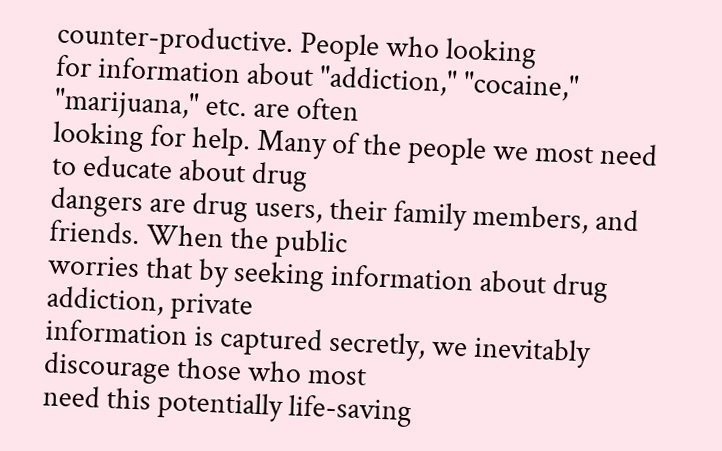counter-productive. People who looking
for information about "addiction," "cocaine," "marijuana," etc. are often
looking for help. Many of the people we most need to educate about drug
dangers are drug users, their family members, and friends. When the public
worries that by seeking information about drug addiction, private
information is captured secretly, we inevitably discourage those who most
need this potentially life-saving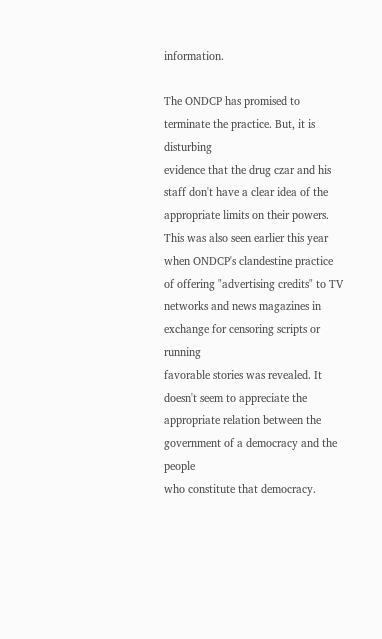information.

The ONDCP has promised to terminate the practice. But, it is disturbing
evidence that the drug czar and his staff don't have a clear idea of the
appropriate limits on their powers. This was also seen earlier this year
when ONDCP's clandestine practice of offering "advertising credits" to TV
networks and news magazines in exchange for censoring scripts or running
favorable stories was revealed. It doesn't seem to appreciate the
appropriate relation between the government of a democracy and the people
who constitute that democracy.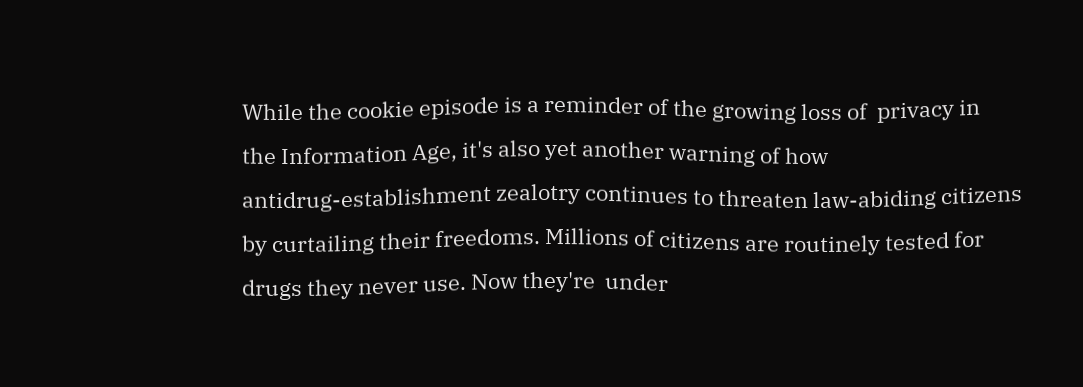While the cookie episode is a reminder of the growing loss of  privacy in
the Information Age, it's also yet another warning of how
antidrug-establishment zealotry continues to threaten law-abiding citizens
by curtailing their freedoms. Millions of citizens are routinely tested for
drugs they never use. Now they're  under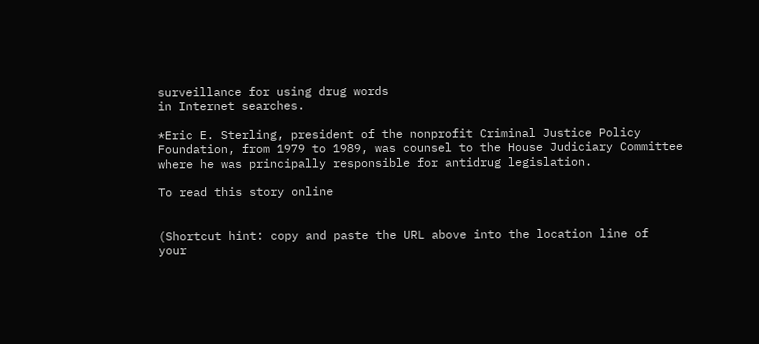surveillance for using drug words
in Internet searches.

*Eric E. Sterling, president of the nonprofit Criminal Justice Policy
Foundation, from 1979 to 1989, was counsel to the House Judiciary Committee
where he was principally responsible for antidrug legislation.

To read this story online


(Shortcut hint: copy and paste the URL above into the location line of
your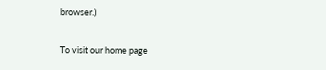browser.)

To visit our home page